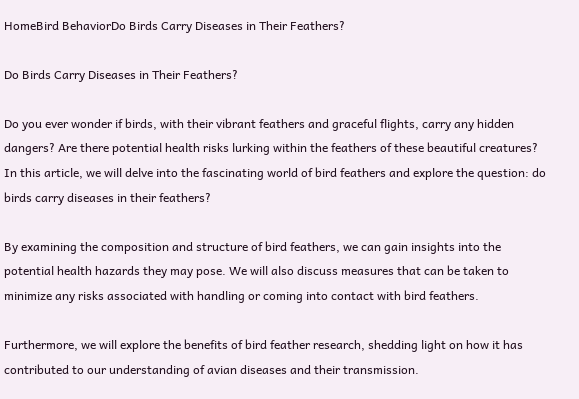HomeBird BehaviorDo Birds Carry Diseases in Their Feathers?

Do Birds Carry Diseases in Their Feathers?

Do you ever wonder if birds, with their vibrant feathers and graceful flights, carry any hidden dangers? Are there potential health risks lurking within the feathers of these beautiful creatures? In this article, we will delve into the fascinating world of bird feathers and explore the question: do birds carry diseases in their feathers?

By examining the composition and structure of bird feathers, we can gain insights into the potential health hazards they may pose. We will also discuss measures that can be taken to minimize any risks associated with handling or coming into contact with bird feathers.

Furthermore, we will explore the benefits of bird feather research, shedding light on how it has contributed to our understanding of avian diseases and their transmission.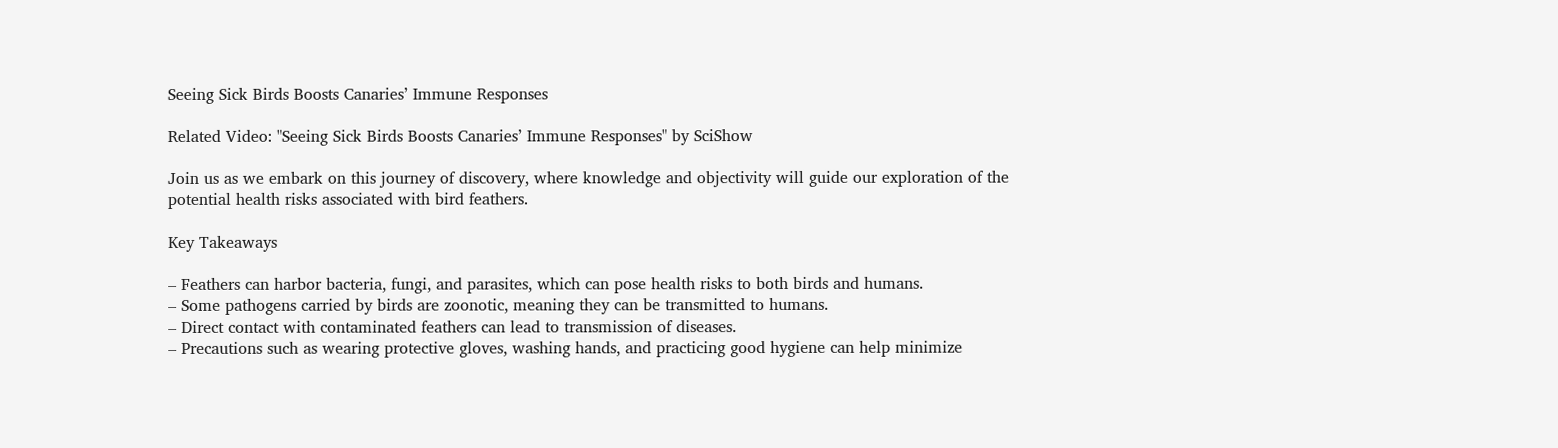Seeing Sick Birds Boosts Canaries’ Immune Responses

Related Video: "Seeing Sick Birds Boosts Canaries’ Immune Responses" by SciShow

Join us as we embark on this journey of discovery, where knowledge and objectivity will guide our exploration of the potential health risks associated with bird feathers.

Key Takeaways

– Feathers can harbor bacteria, fungi, and parasites, which can pose health risks to both birds and humans.
– Some pathogens carried by birds are zoonotic, meaning they can be transmitted to humans.
– Direct contact with contaminated feathers can lead to transmission of diseases.
– Precautions such as wearing protective gloves, washing hands, and practicing good hygiene can help minimize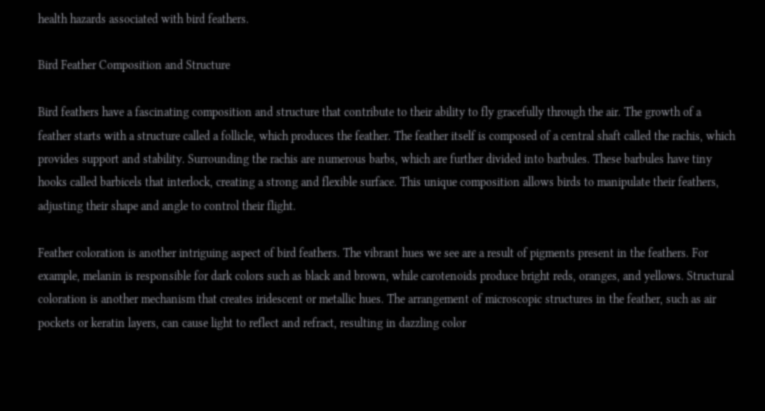health hazards associated with bird feathers.

Bird Feather Composition and Structure

Bird feathers have a fascinating composition and structure that contribute to their ability to fly gracefully through the air. The growth of a feather starts with a structure called a follicle, which produces the feather. The feather itself is composed of a central shaft called the rachis, which provides support and stability. Surrounding the rachis are numerous barbs, which are further divided into barbules. These barbules have tiny hooks called barbicels that interlock, creating a strong and flexible surface. This unique composition allows birds to manipulate their feathers, adjusting their shape and angle to control their flight.

Feather coloration is another intriguing aspect of bird feathers. The vibrant hues we see are a result of pigments present in the feathers. For example, melanin is responsible for dark colors such as black and brown, while carotenoids produce bright reds, oranges, and yellows. Structural coloration is another mechanism that creates iridescent or metallic hues. The arrangement of microscopic structures in the feather, such as air pockets or keratin layers, can cause light to reflect and refract, resulting in dazzling color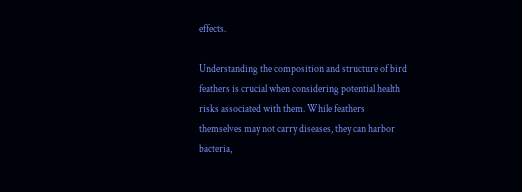effects.

Understanding the composition and structure of bird feathers is crucial when considering potential health risks associated with them. While feathers themselves may not carry diseases, they can harbor bacteria,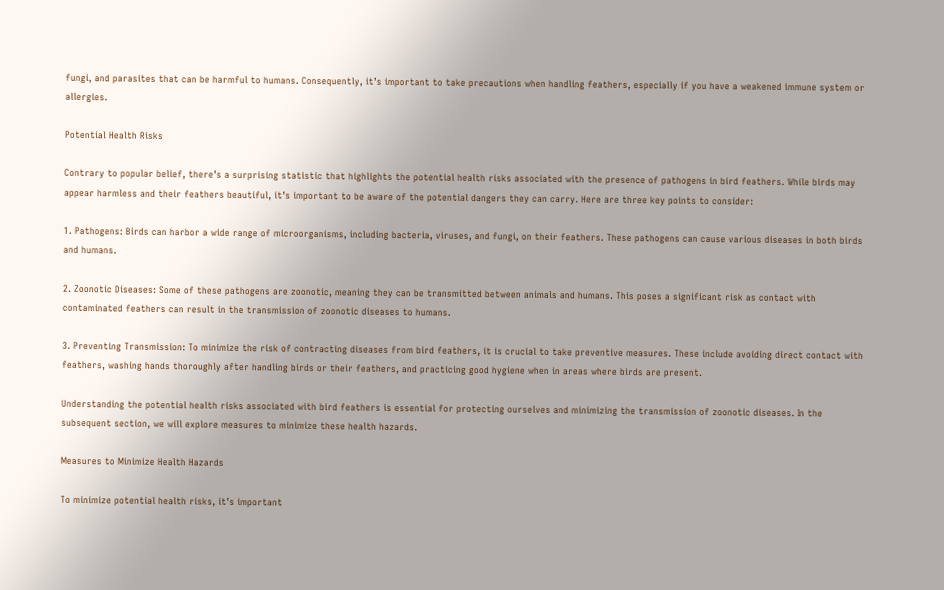fungi, and parasites that can be harmful to humans. Consequently, it’s important to take precautions when handling feathers, especially if you have a weakened immune system or allergies.

Potential Health Risks

Contrary to popular belief, there’s a surprising statistic that highlights the potential health risks associated with the presence of pathogens in bird feathers. While birds may appear harmless and their feathers beautiful, it’s important to be aware of the potential dangers they can carry. Here are three key points to consider:

1. Pathogens: Birds can harbor a wide range of microorganisms, including bacteria, viruses, and fungi, on their feathers. These pathogens can cause various diseases in both birds and humans.

2. Zoonotic Diseases: Some of these pathogens are zoonotic, meaning they can be transmitted between animals and humans. This poses a significant risk as contact with contaminated feathers can result in the transmission of zoonotic diseases to humans.

3. Preventing Transmission: To minimize the risk of contracting diseases from bird feathers, it is crucial to take preventive measures. These include avoiding direct contact with feathers, washing hands thoroughly after handling birds or their feathers, and practicing good hygiene when in areas where birds are present.

Understanding the potential health risks associated with bird feathers is essential for protecting ourselves and minimizing the transmission of zoonotic diseases. In the subsequent section, we will explore measures to minimize these health hazards.

Measures to Minimize Health Hazards

To minimize potential health risks, it’s important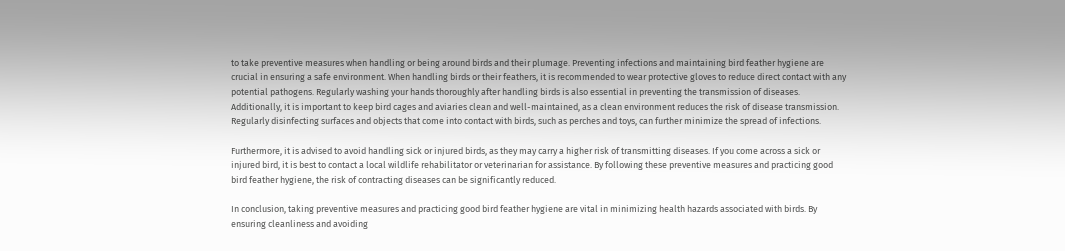to take preventive measures when handling or being around birds and their plumage. Preventing infections and maintaining bird feather hygiene are crucial in ensuring a safe environment. When handling birds or their feathers, it is recommended to wear protective gloves to reduce direct contact with any potential pathogens. Regularly washing your hands thoroughly after handling birds is also essential in preventing the transmission of diseases. Additionally, it is important to keep bird cages and aviaries clean and well-maintained, as a clean environment reduces the risk of disease transmission. Regularly disinfecting surfaces and objects that come into contact with birds, such as perches and toys, can further minimize the spread of infections.

Furthermore, it is advised to avoid handling sick or injured birds, as they may carry a higher risk of transmitting diseases. If you come across a sick or injured bird, it is best to contact a local wildlife rehabilitator or veterinarian for assistance. By following these preventive measures and practicing good bird feather hygiene, the risk of contracting diseases can be significantly reduced.

In conclusion, taking preventive measures and practicing good bird feather hygiene are vital in minimizing health hazards associated with birds. By ensuring cleanliness and avoiding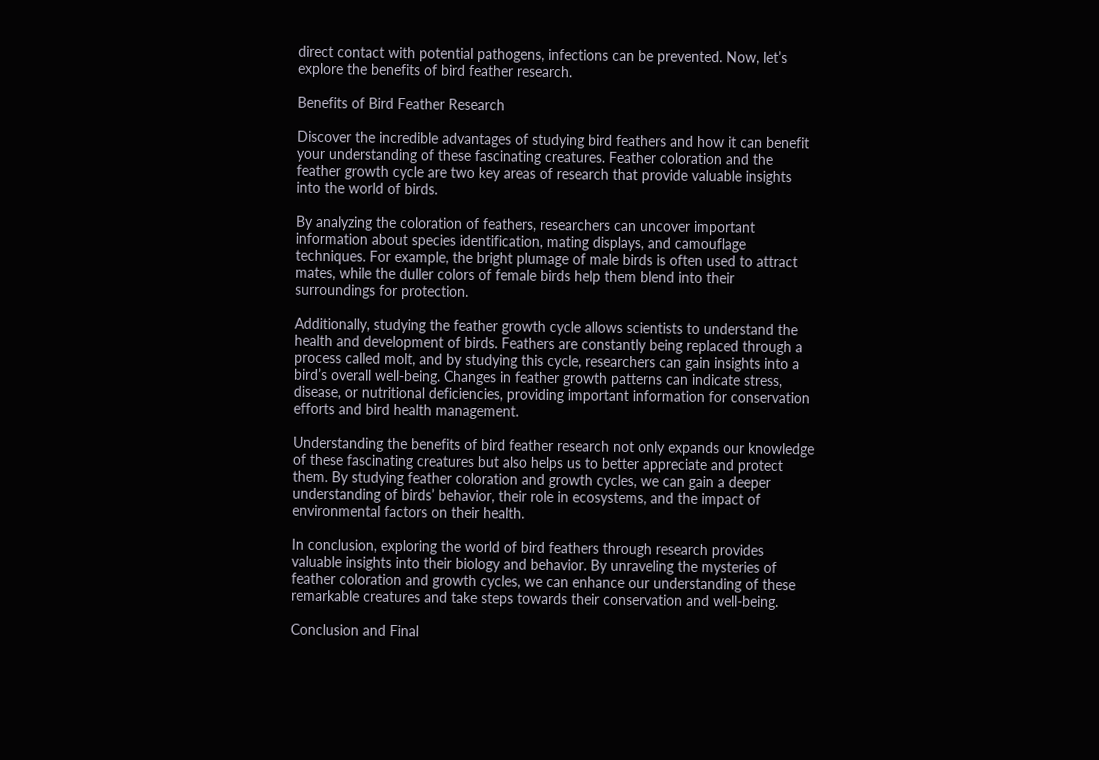direct contact with potential pathogens, infections can be prevented. Now, let’s explore the benefits of bird feather research.

Benefits of Bird Feather Research

Discover the incredible advantages of studying bird feathers and how it can benefit your understanding of these fascinating creatures. Feather coloration and the feather growth cycle are two key areas of research that provide valuable insights into the world of birds.

By analyzing the coloration of feathers, researchers can uncover important information about species identification, mating displays, and camouflage techniques. For example, the bright plumage of male birds is often used to attract mates, while the duller colors of female birds help them blend into their surroundings for protection.

Additionally, studying the feather growth cycle allows scientists to understand the health and development of birds. Feathers are constantly being replaced through a process called molt, and by studying this cycle, researchers can gain insights into a bird’s overall well-being. Changes in feather growth patterns can indicate stress, disease, or nutritional deficiencies, providing important information for conservation efforts and bird health management.

Understanding the benefits of bird feather research not only expands our knowledge of these fascinating creatures but also helps us to better appreciate and protect them. By studying feather coloration and growth cycles, we can gain a deeper understanding of birds’ behavior, their role in ecosystems, and the impact of environmental factors on their health.

In conclusion, exploring the world of bird feathers through research provides valuable insights into their biology and behavior. By unraveling the mysteries of feather coloration and growth cycles, we can enhance our understanding of these remarkable creatures and take steps towards their conservation and well-being.

Conclusion and Final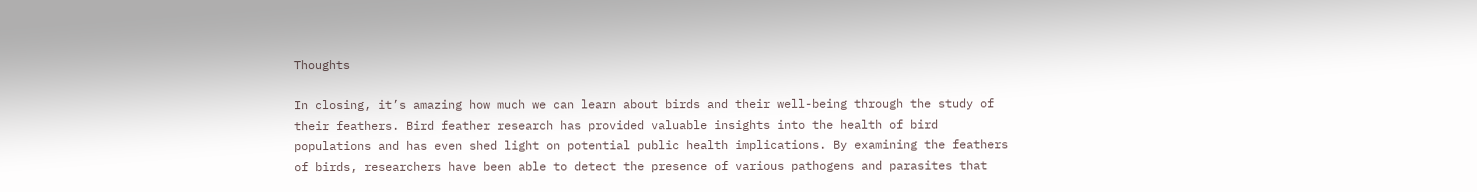Thoughts

In closing, it’s amazing how much we can learn about birds and their well-being through the study of their feathers. Bird feather research has provided valuable insights into the health of bird populations and has even shed light on potential public health implications. By examining the feathers of birds, researchers have been able to detect the presence of various pathogens and parasites that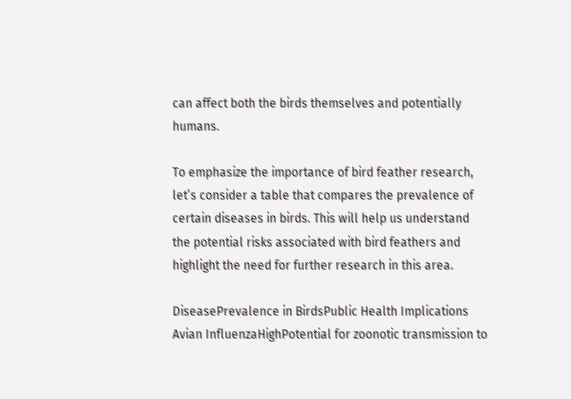can affect both the birds themselves and potentially humans.

To emphasize the importance of bird feather research, let’s consider a table that compares the prevalence of certain diseases in birds. This will help us understand the potential risks associated with bird feathers and highlight the need for further research in this area.

DiseasePrevalence in BirdsPublic Health Implications
Avian InfluenzaHighPotential for zoonotic transmission to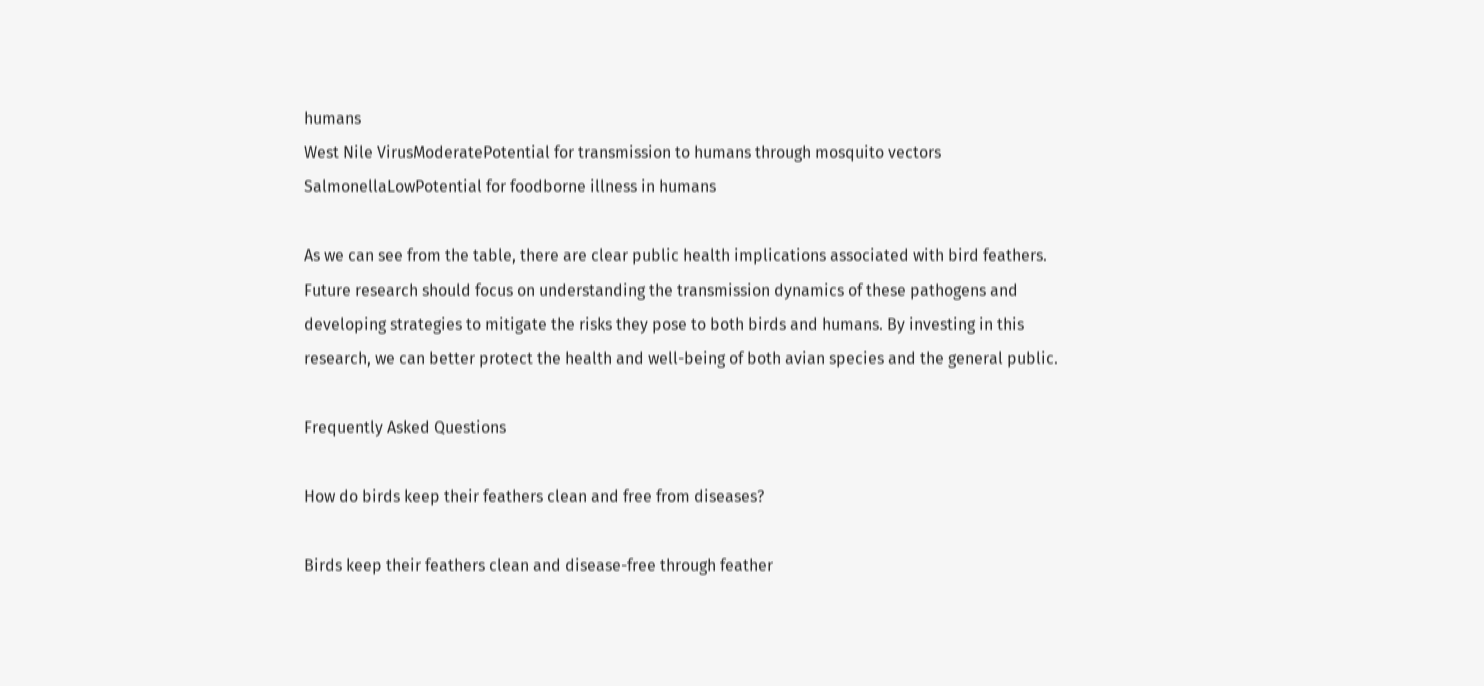humans
West Nile VirusModeratePotential for transmission to humans through mosquito vectors
SalmonellaLowPotential for foodborne illness in humans

As we can see from the table, there are clear public health implications associated with bird feathers. Future research should focus on understanding the transmission dynamics of these pathogens and developing strategies to mitigate the risks they pose to both birds and humans. By investing in this research, we can better protect the health and well-being of both avian species and the general public.

Frequently Asked Questions

How do birds keep their feathers clean and free from diseases?

Birds keep their feathers clean and disease-free through feather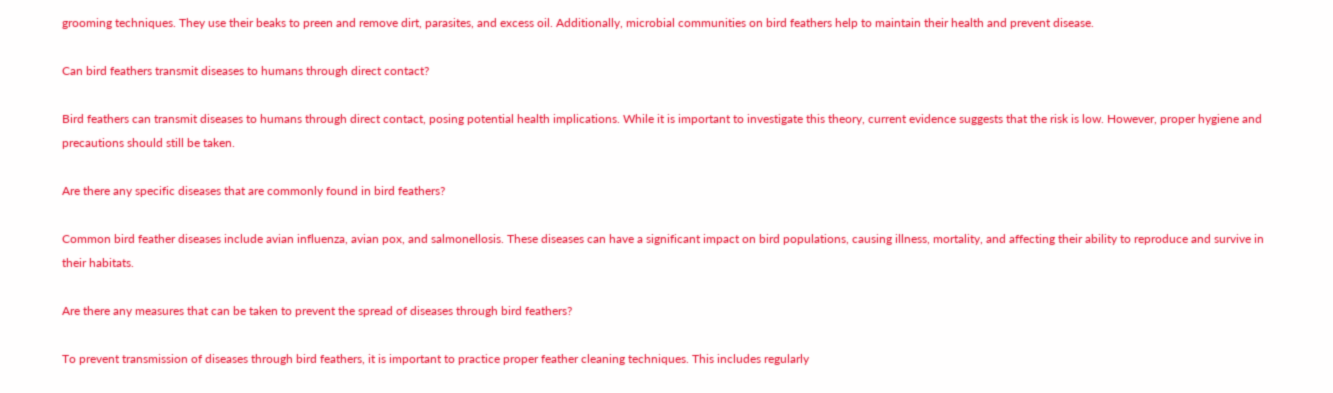grooming techniques. They use their beaks to preen and remove dirt, parasites, and excess oil. Additionally, microbial communities on bird feathers help to maintain their health and prevent disease.

Can bird feathers transmit diseases to humans through direct contact?

Bird feathers can transmit diseases to humans through direct contact, posing potential health implications. While it is important to investigate this theory, current evidence suggests that the risk is low. However, proper hygiene and precautions should still be taken.

Are there any specific diseases that are commonly found in bird feathers?

Common bird feather diseases include avian influenza, avian pox, and salmonellosis. These diseases can have a significant impact on bird populations, causing illness, mortality, and affecting their ability to reproduce and survive in their habitats.

Are there any measures that can be taken to prevent the spread of diseases through bird feathers?

To prevent transmission of diseases through bird feathers, it is important to practice proper feather cleaning techniques. This includes regularly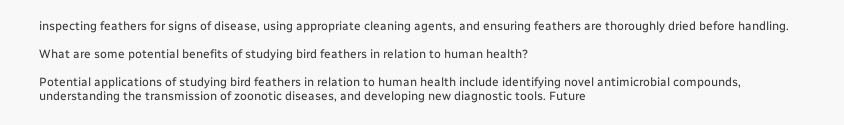inspecting feathers for signs of disease, using appropriate cleaning agents, and ensuring feathers are thoroughly dried before handling.

What are some potential benefits of studying bird feathers in relation to human health?

Potential applications of studying bird feathers in relation to human health include identifying novel antimicrobial compounds, understanding the transmission of zoonotic diseases, and developing new diagnostic tools. Future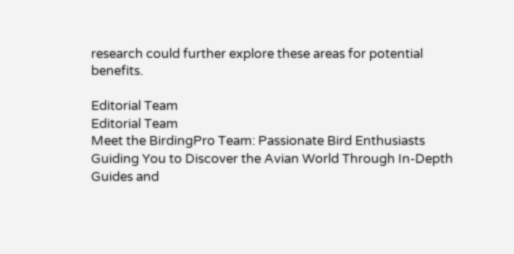research could further explore these areas for potential benefits.

Editorial Team
Editorial Team
Meet the BirdingPro Team: Passionate Bird Enthusiasts Guiding You to Discover the Avian World Through In-Depth Guides and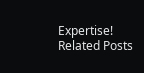Expertise!
Related Posts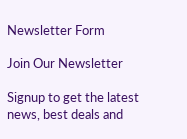Newsletter Form

Join Our Newsletter

Signup to get the latest news, best deals and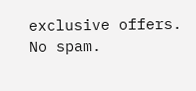exclusive offers. No spam.